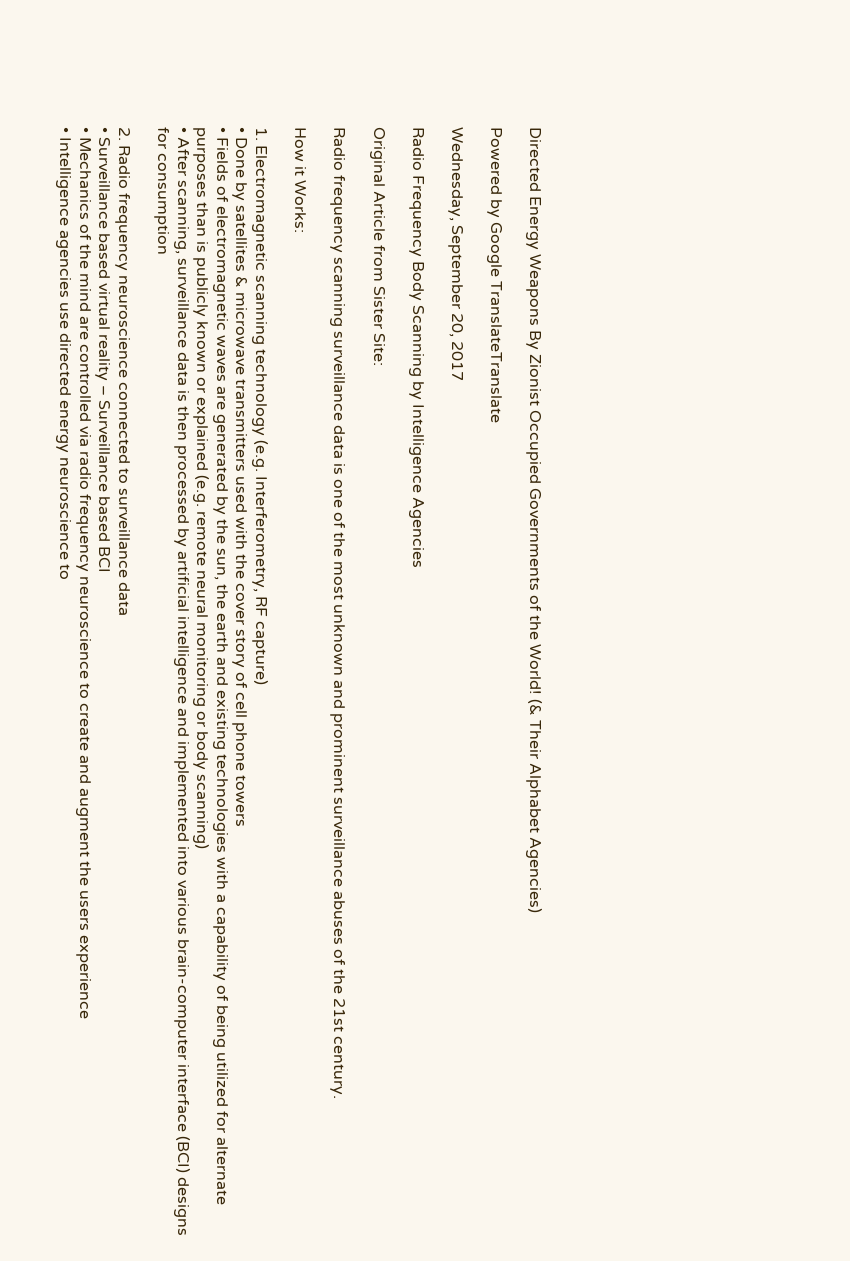Directed Energy Weapons By Zionist Occupied Governments of the World! (& Their Alphabet Agencies)

Powered by Google TranslateTranslate

Wednesday, September 20, 2017

Radio Frequency Body Scanning by Intelligence Agencies

Original Article from Sister Site:

Radio frequency scanning surveillance data is one of the most unknown and prominent surveillance abuses of the 21st century.

How it Works:

1. Electromagnetic scanning technology (e.g. Interferometry, RF capture)
• Done by satellites & microwave transmitters used with the cover story of cell phone towers
• Fields of electromagnetic waves are generated by the sun, the earth and existing technologies with a capability of being utilized for alternate purposes than is publicly known or explained (e.g. remote neural monitoring or body scanning)
• After scanning, surveillance data is then processed by artificial intelligence and implemented into various brain-computer interface (BCI) designs for consumption

2. Radio frequency neuroscience connected to surveillance data
• Surveillance based virtual reality – Surveillance based BCI
• Mechanics of the mind are controlled via radio frequency neuroscience to create and augment the users experience
• Intelligence agencies use directed energy neuroscience to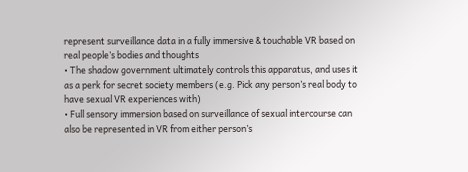represent surveillance data in a fully immersive & touchable VR based on real people’s bodies and thoughts
• The shadow government ultimately controls this apparatus, and uses it as a perk for secret society members (e.g. Pick any person’s real body to have sexual VR experiences with)
• Full sensory immersion based on surveillance of sexual intercourse can also be represented in VR from either person’s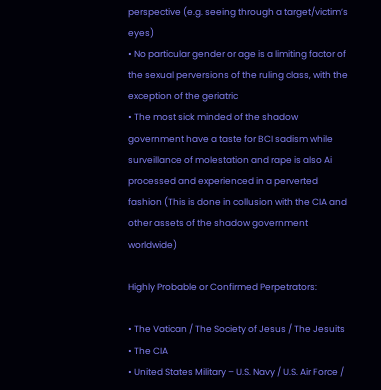perspective (e.g. seeing through a target/victim’s eyes)
• No particular gender or age is a limiting factor of the sexual perversions of the ruling class, with the exception of the geriatric
• The most sick minded of the shadow government have a taste for BCI sadism while surveillance of molestation and rape is also Ai processed and experienced in a perverted fashion (This is done in collusion with the CIA and other assets of the shadow government worldwide)

Highly Probable or Confirmed Perpetrators:

• The Vatican / The Society of Jesus / The Jesuits
• The CIA
• United States Military – U.S. Navy / U.S. Air Force /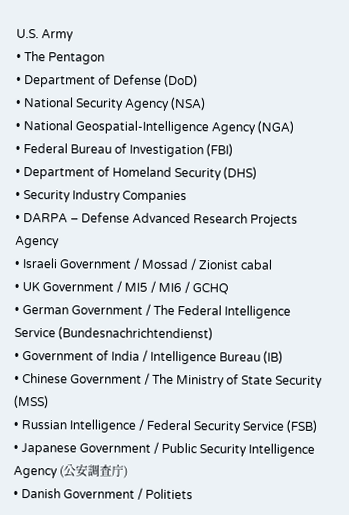U.S. Army
• The Pentagon
• Department of Defense (DoD)
• National Security Agency (NSA)
• National Geospatial-Intelligence Agency (NGA)
• Federal Bureau of Investigation (FBI)
• Department of Homeland Security (DHS)
• Security Industry Companies
• DARPA – Defense Advanced Research Projects Agency
• Israeli Government / Mossad / Zionist cabal
• UK Government / MI5 / MI6 / GCHQ
• German Government / The Federal Intelligence Service (Bundesnachrichtendienst)
• Government of India / Intelligence Bureau (IB)
• Chinese Government / The Ministry of State Security (MSS)
• Russian Intelligence / Federal Security Service (FSB)
• Japanese Government / Public Security Intelligence Agency (公安調査庁)
• Danish Government / Politiets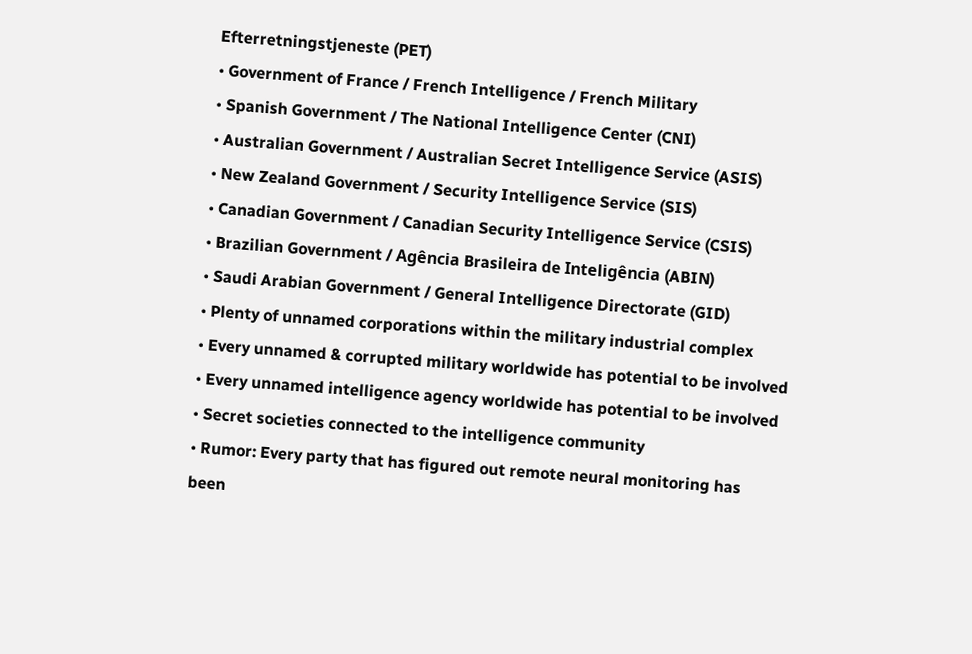Efterretningstjeneste (PET)
• Government of France / French Intelligence / French Military
• Spanish Government / The National Intelligence Center (CNI)
• Australian Government / Australian Secret Intelligence Service (ASIS)
• New Zealand Government / Security Intelligence Service (SIS)
• Canadian Government / Canadian Security Intelligence Service (CSIS)
• Brazilian Government / Agência Brasileira de Inteligência (ABIN)
• Saudi Arabian Government / General Intelligence Directorate (GID)
• Plenty of unnamed corporations within the military industrial complex
• Every unnamed & corrupted military worldwide has potential to be involved
• Every unnamed intelligence agency worldwide has potential to be involved
• Secret societies connected to the intelligence community
• Rumor: Every party that has figured out remote neural monitoring has been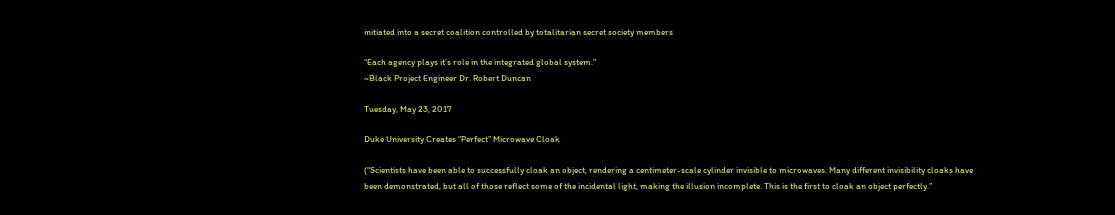initiated into a secret coalition controlled by totalitarian secret society members

“Each agency plays it’s role in the integrated global system.”
~Black Project Engineer Dr. Robert Duncan

Tuesday, May 23, 2017

Duke University Creates “Perfect” Microwave Cloak

(“Scientists have been able to successfully cloak an object, rendering a centimeter-scale cylinder invisible to microwaves. Many different invisibility cloaks have been demonstrated, but all of those reflect some of the incidental light, making the illusion incomplete. This is the first to cloak an object perfectly.”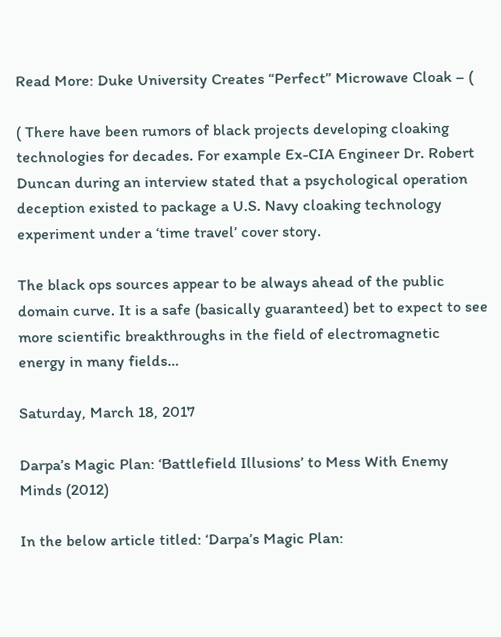Read More: Duke University Creates “Perfect” Microwave Cloak – (

( There have been rumors of black projects developing cloaking technologies for decades. For example Ex-CIA Engineer Dr. Robert Duncan during an interview stated that a psychological operation deception existed to package a U.S. Navy cloaking technology experiment under a ‘time travel’ cover story.

The black ops sources appear to be always ahead of the public domain curve. It is a safe (basically guaranteed) bet to expect to see more scientific breakthroughs in the field of electromagnetic energy in many fields…

Saturday, March 18, 2017

Darpa’s Magic Plan: ‘Battlefield Illusions’ to Mess With Enemy Minds (2012)

In the below article titled: ‘Darpa’s Magic Plan: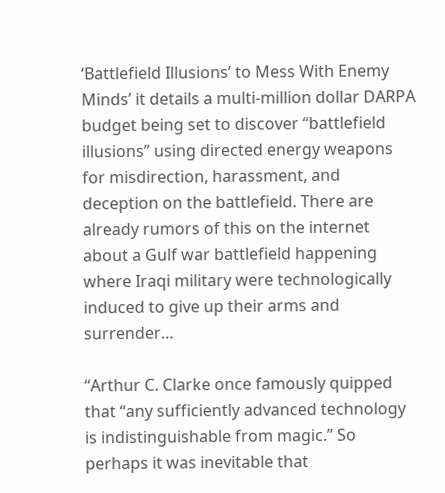‘Battlefield Illusions’ to Mess With Enemy Minds’ it details a multi-million dollar DARPA budget being set to discover “battlefield illusions” using directed energy weapons for misdirection, harassment, and deception on the battlefield. There are already rumors of this on the internet about a Gulf war battlefield happening where Iraqi military were technologically induced to give up their arms and surrender…

“Arthur C. Clarke once famously quipped that “any sufficiently advanced technology is indistinguishable from magic.” So perhaps it was inevitable that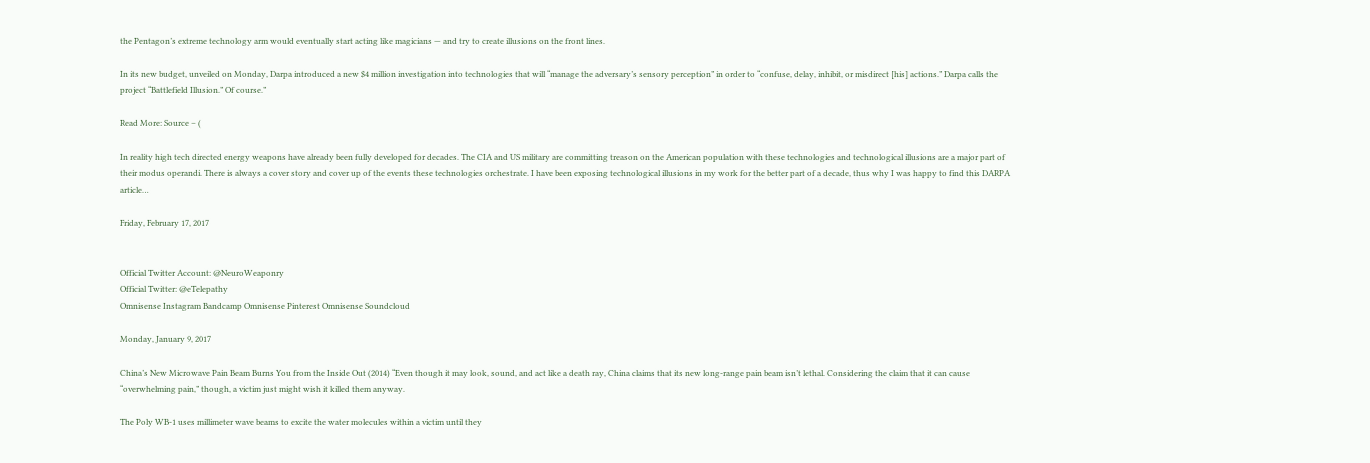the Pentagon’s extreme technology arm would eventually start acting like magicians — and try to create illusions on the front lines.

In its new budget, unveiled on Monday, Darpa introduced a new $4 million investigation into technologies that will “manage the adversary’s sensory perception” in order to “confuse, delay, inhibit, or misdirect [his] actions.” Darpa calls the project “Battlefield Illusion.” Of course.”

Read More: Source – (

In reality high tech directed energy weapons have already been fully developed for decades. The CIA and US military are committing treason on the American population with these technologies and technological illusions are a major part of their modus operandi. There is always a cover story and cover up of the events these technologies orchestrate. I have been exposing technological illusions in my work for the better part of a decade, thus why I was happy to find this DARPA article…

Friday, February 17, 2017


Official Twitter Account: @NeuroWeaponry
Official Twitter: @eTelepathy
Omnisense Instagram Bandcamp Omnisense Pinterest Omnisense Soundcloud

Monday, January 9, 2017

China’s New Microwave Pain Beam Burns You from the Inside Out (2014) “Even though it may look, sound, and act like a death ray, China claims that its new long-range pain beam isn’t lethal. Considering the claim that it can cause “overwhelming pain,” though, a victim just might wish it killed them anyway.

The Poly WB-1 uses millimeter wave beams to excite the water molecules within a victim until they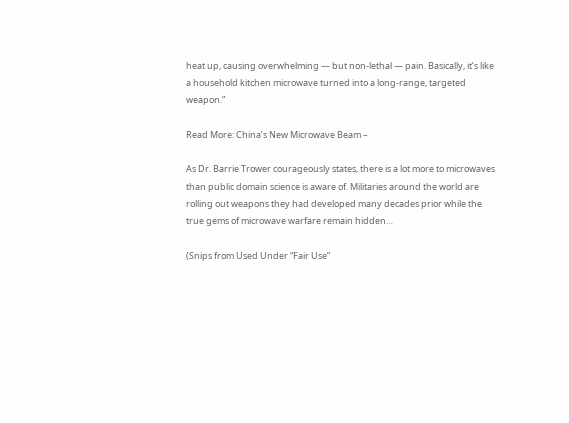heat up, causing overwhelming — but non-lethal — pain. Basically, it’s like a household kitchen microwave turned into a long-range, targeted weapon.”

Read More: China’s New Microwave Beam –

As Dr. Barrie Trower courageously states, there is a lot more to microwaves than public domain science is aware of. Militaries around the world are rolling out weapons they had developed many decades prior while the true gems of microwave warfare remain hidden…

(Snips from Used Under “Fair Use”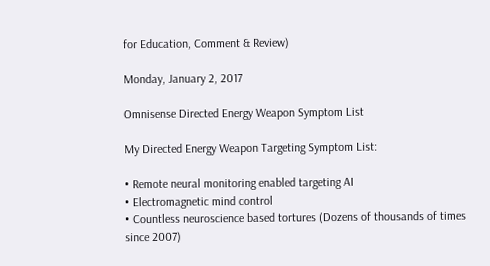for Education, Comment & Review)

Monday, January 2, 2017

Omnisense Directed Energy Weapon Symptom List

My Directed Energy Weapon Targeting Symptom List:

• Remote neural monitoring enabled targeting AI
• Electromagnetic mind control
• Countless neuroscience based tortures (Dozens of thousands of times since 2007)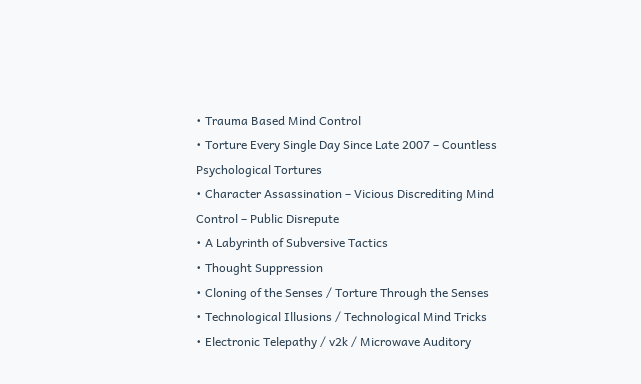• Trauma Based Mind Control
• Torture Every Single Day Since Late 2007 – Countless Psychological Tortures
• Character Assassination – Vicious Discrediting Mind Control – Public Disrepute
• A Labyrinth of Subversive Tactics
• Thought Suppression
• Cloning of the Senses / Torture Through the Senses
• Technological Illusions / Technological Mind Tricks
• Electronic Telepathy / v2k / Microwave Auditory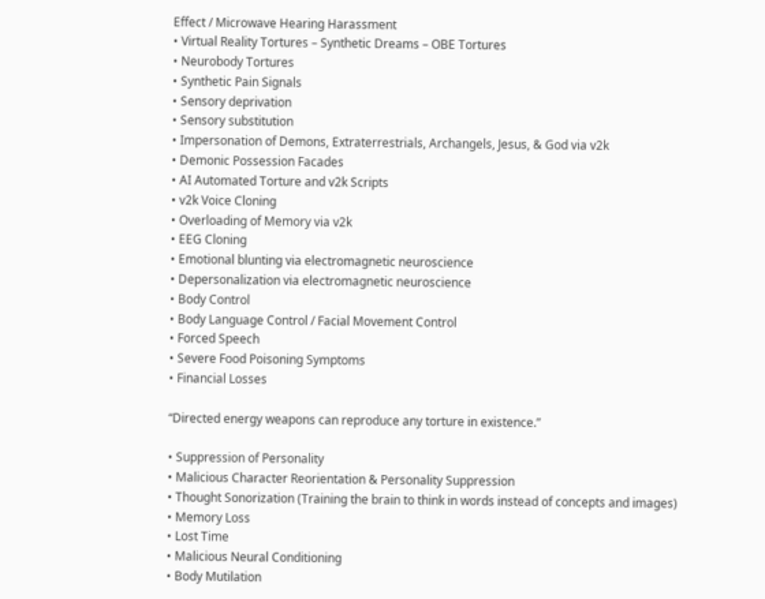Effect / Microwave Hearing Harassment
• Virtual Reality Tortures – Synthetic Dreams – OBE Tortures
• Neurobody Tortures
• Synthetic Pain Signals
• Sensory deprivation
• Sensory substitution
• Impersonation of Demons, Extraterrestrials, Archangels, Jesus, & God via v2k
• Demonic Possession Facades
• AI Automated Torture and v2k Scripts
• v2k Voice Cloning
• Overloading of Memory via v2k
• EEG Cloning
• Emotional blunting via electromagnetic neuroscience
• Depersonalization via electromagnetic neuroscience
• Body Control
• Body Language Control / Facial Movement Control
• Forced Speech
• Severe Food Poisoning Symptoms
• Financial Losses

“Directed energy weapons can reproduce any torture in existence.”

• Suppression of Personality
• Malicious Character Reorientation & Personality Suppression
• Thought Sonorization (Training the brain to think in words instead of concepts and images)
• Memory Loss
• Lost Time
• Malicious Neural Conditioning
• Body Mutilation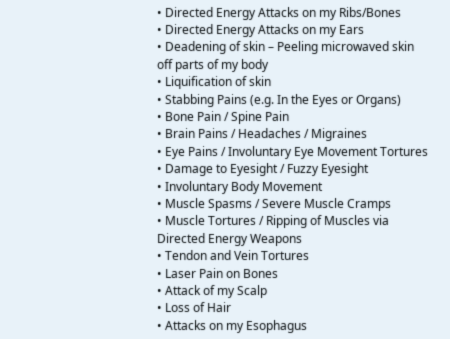• Directed Energy Attacks on my Ribs/Bones
• Directed Energy Attacks on my Ears
• Deadening of skin – Peeling microwaved skin off parts of my body
• Liquification of skin
• Stabbing Pains (e.g. In the Eyes or Organs)
• Bone Pain / Spine Pain
• Brain Pains / Headaches / Migraines
• Eye Pains / Involuntary Eye Movement Tortures
• Damage to Eyesight / Fuzzy Eyesight
• Involuntary Body Movement
• Muscle Spasms / Severe Muscle Cramps
• Muscle Tortures / Ripping of Muscles via Directed Energy Weapons
• Tendon and Vein Tortures
• Laser Pain on Bones
• Attack of my Scalp
• Loss of Hair
• Attacks on my Esophagus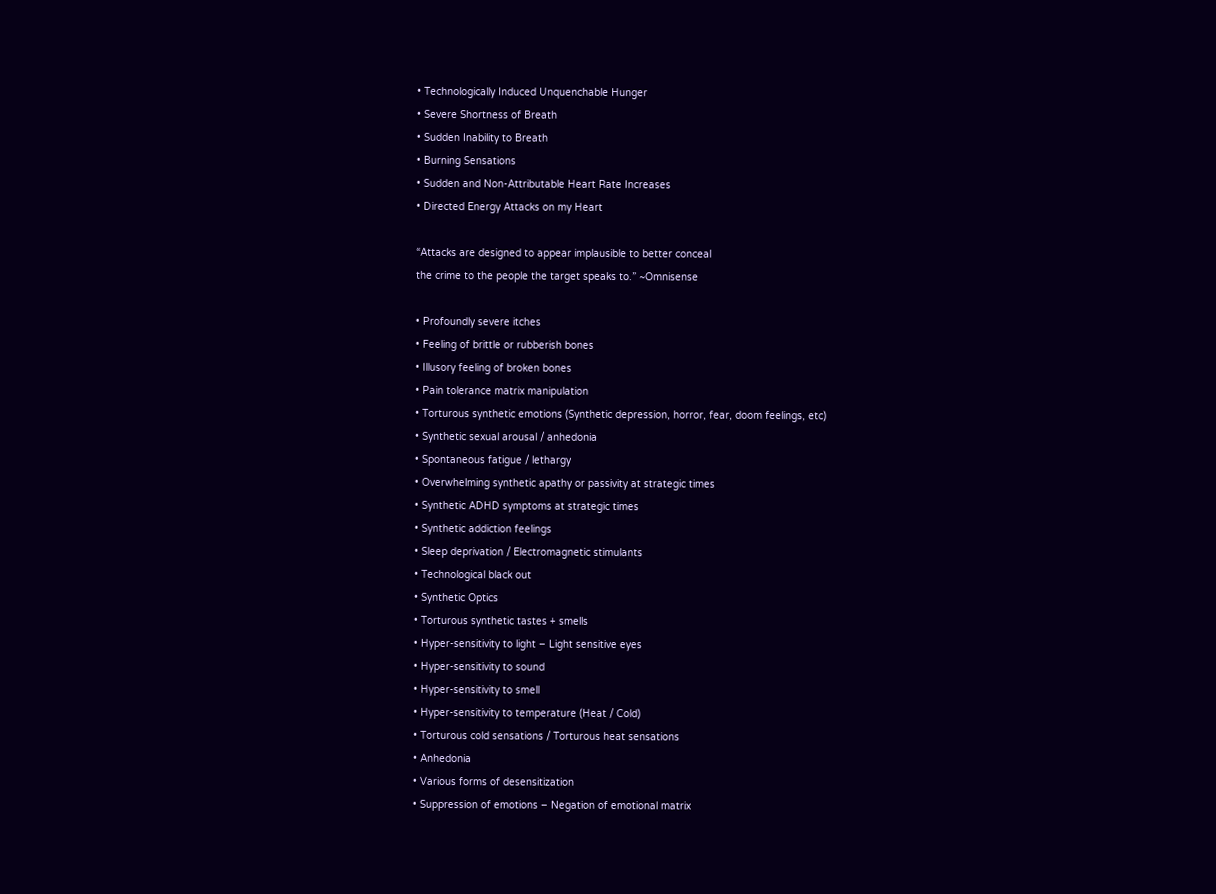• Technologically Induced Unquenchable Hunger
• Severe Shortness of Breath
• Sudden Inability to Breath
• Burning Sensations
• Sudden and Non-Attributable Heart Rate Increases
• Directed Energy Attacks on my Heart

“Attacks are designed to appear implausible to better conceal
the crime to the people the target speaks to.” ~Omnisense

• Profoundly severe itches
• Feeling of brittle or rubberish bones
• Illusory feeling of broken bones
• Pain tolerance matrix manipulation
• Torturous synthetic emotions (Synthetic depression, horror, fear, doom feelings, etc)
• Synthetic sexual arousal / anhedonia
• Spontaneous fatigue / lethargy
• Overwhelming synthetic apathy or passivity at strategic times
• Synthetic ADHD symptoms at strategic times
• Synthetic addiction feelings
• Sleep deprivation / Electromagnetic stimulants
• Technological black out
• Synthetic Optics
• Torturous synthetic tastes + smells
• Hyper-sensitivity to light – Light sensitive eyes
• Hyper-sensitivity to sound
• Hyper-sensitivity to smell
• Hyper-sensitivity to temperature (Heat / Cold)
• Torturous cold sensations / Torturous heat sensations
• Anhedonia
• Various forms of desensitization
• Suppression of emotions – Negation of emotional matrix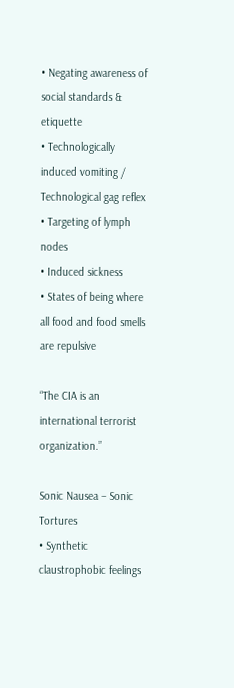• Negating awareness of social standards & etiquette
• Technologically induced vomiting / Technological gag reflex
• Targeting of lymph nodes
• Induced sickness
• States of being where all food and food smells are repulsive

“The CIA is an international terrorist organization.”

Sonic Nausea – Sonic Tortures
• Synthetic claustrophobic feelings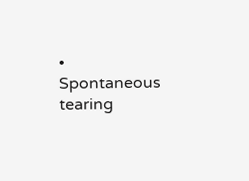• Spontaneous tearing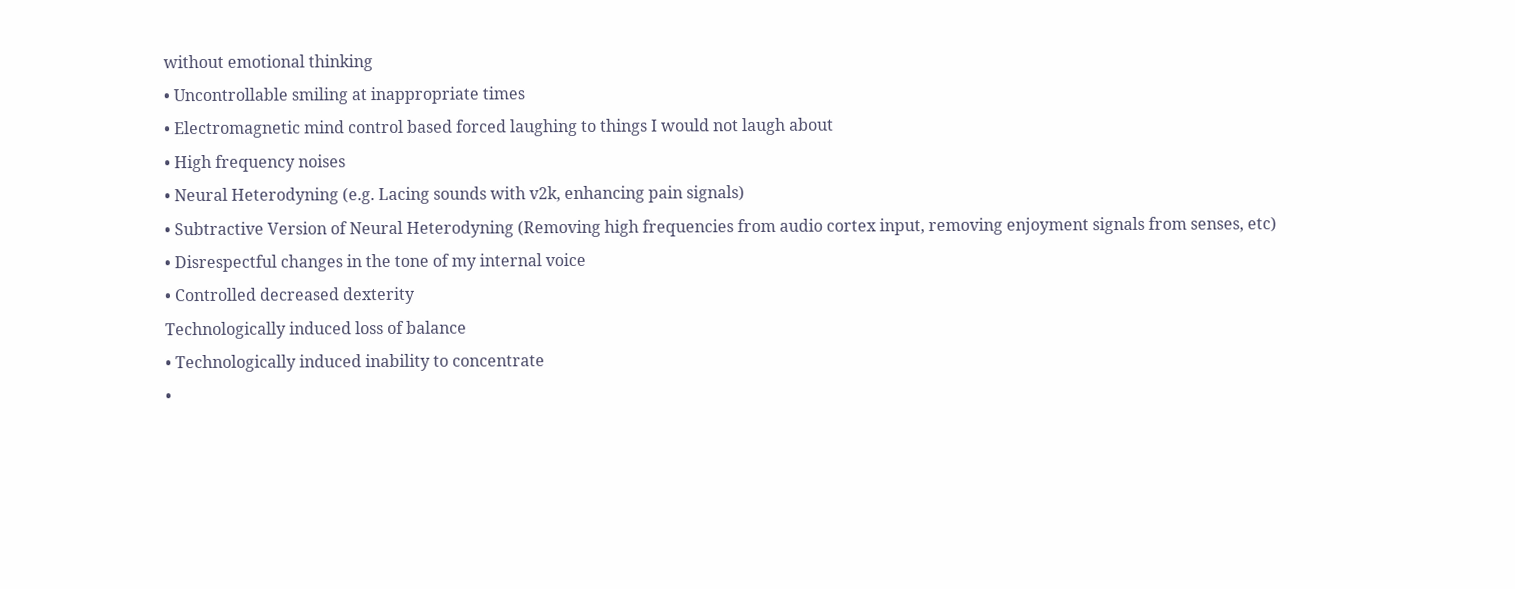without emotional thinking
• Uncontrollable smiling at inappropriate times
• Electromagnetic mind control based forced laughing to things I would not laugh about
• High frequency noises
• Neural Heterodyning (e.g. Lacing sounds with v2k, enhancing pain signals)
• Subtractive Version of Neural Heterodyning (Removing high frequencies from audio cortex input, removing enjoyment signals from senses, etc)
• Disrespectful changes in the tone of my internal voice
• Controlled decreased dexterity
Technologically induced loss of balance
• Technologically induced inability to concentrate
•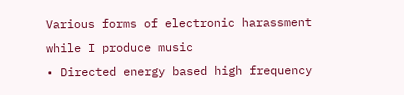Various forms of electronic harassment while I produce music
• Directed energy based high frequency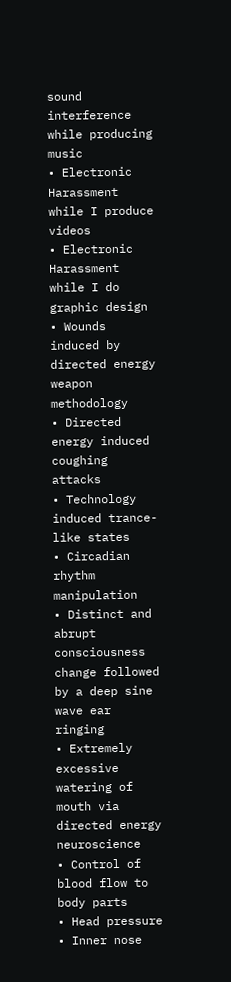sound interference while producing music
• Electronic Harassment while I produce videos
• Electronic Harassment while I do graphic design
• Wounds induced by directed energy weapon methodology
• Directed energy induced coughing attacks
• Technology induced trance-like states
• Circadian rhythm manipulation
• Distinct and abrupt consciousness change followed by a deep sine wave ear ringing
• Extremely excessive watering of mouth via directed energy neuroscience
• Control of blood flow to body parts
• Head pressure
• Inner nose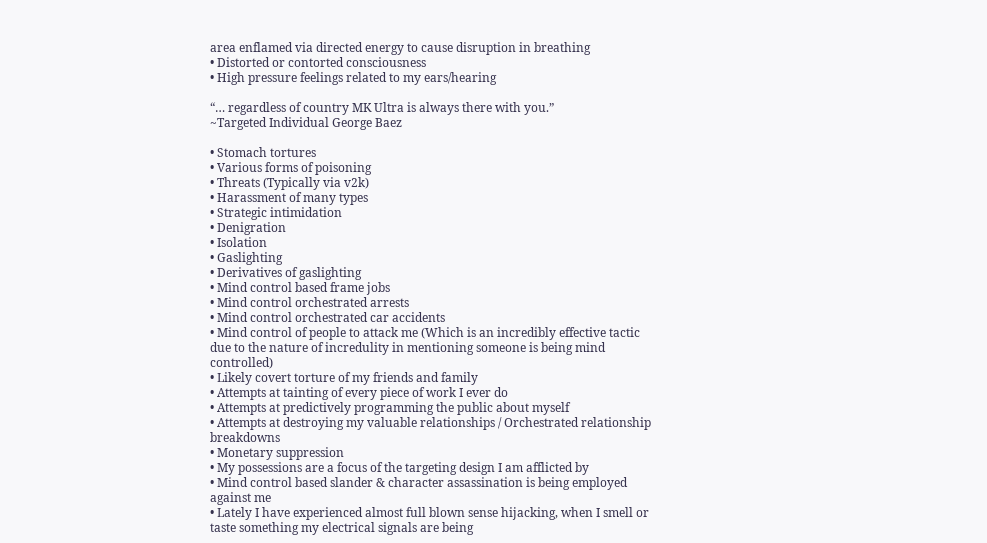area enflamed via directed energy to cause disruption in breathing
• Distorted or contorted consciousness
• High pressure feelings related to my ears/hearing

“… regardless of country MK Ultra is always there with you.”
~Targeted Individual George Baez

• Stomach tortures
• Various forms of poisoning
• Threats (Typically via v2k)
• Harassment of many types
• Strategic intimidation
• Denigration
• Isolation
• Gaslighting
• Derivatives of gaslighting
• Mind control based frame jobs
• Mind control orchestrated arrests
• Mind control orchestrated car accidents
• Mind control of people to attack me (Which is an incredibly effective tactic due to the nature of incredulity in mentioning someone is being mind controlled)
• Likely covert torture of my friends and family
• Attempts at tainting of every piece of work I ever do
• Attempts at predictively programming the public about myself
• Attempts at destroying my valuable relationships / Orchestrated relationship breakdowns
• Monetary suppression
• My possessions are a focus of the targeting design I am afflicted by
• Mind control based slander & character assassination is being employed against me
• Lately I have experienced almost full blown sense hijacking, when I smell or taste something my electrical signals are being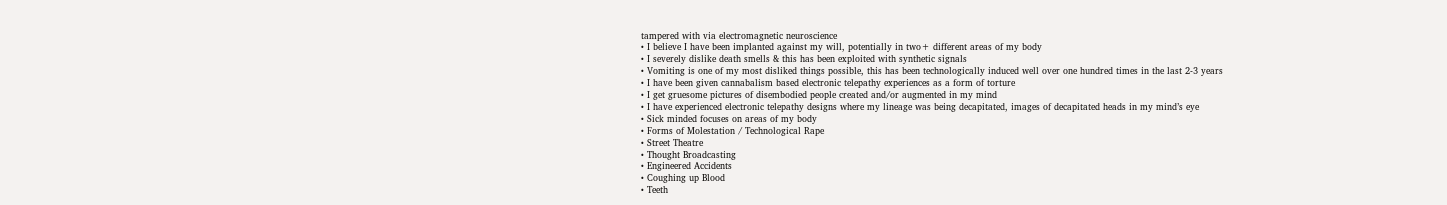tampered with via electromagnetic neuroscience
• I believe I have been implanted against my will, potentially in two+ different areas of my body
• I severely dislike death smells & this has been exploited with synthetic signals
• Vomiting is one of my most disliked things possible, this has been technologically induced well over one hundred times in the last 2-3 years
• I have been given cannabalism based electronic telepathy experiences as a form of torture
• I get gruesome pictures of disembodied people created and/or augmented in my mind
• I have experienced electronic telepathy designs where my lineage was being decapitated, images of decapitated heads in my mind’s eye
• Sick minded focuses on areas of my body
• Forms of Molestation / Technological Rape
• Street Theatre
• Thought Broadcasting
• Engineered Accidents
• Coughing up Blood
• Teeth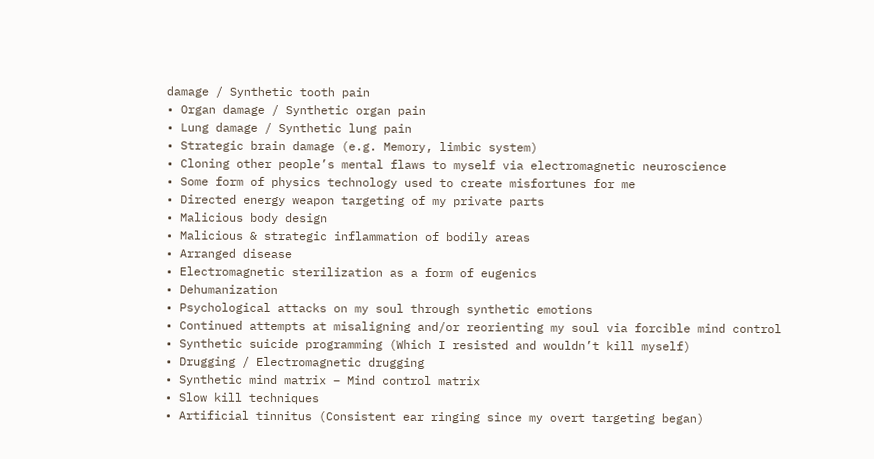damage / Synthetic tooth pain
• Organ damage / Synthetic organ pain
• Lung damage / Synthetic lung pain
• Strategic brain damage (e.g. Memory, limbic system)
• Cloning other people’s mental flaws to myself via electromagnetic neuroscience
• Some form of physics technology used to create misfortunes for me
• Directed energy weapon targeting of my private parts
• Malicious body design
• Malicious & strategic inflammation of bodily areas
• Arranged disease
• Electromagnetic sterilization as a form of eugenics
• Dehumanization
• Psychological attacks on my soul through synthetic emotions
• Continued attempts at misaligning and/or reorienting my soul via forcible mind control
• Synthetic suicide programming (Which I resisted and wouldn’t kill myself)
• Drugging / Electromagnetic drugging
• Synthetic mind matrix – Mind control matrix
• Slow kill techniques
• Artificial tinnitus (Consistent ear ringing since my overt targeting began)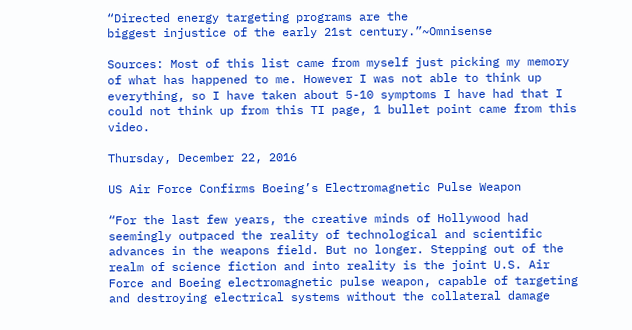“Directed energy targeting programs are the
biggest injustice of the early 21st century.”~Omnisense

Sources: Most of this list came from myself just picking my memory of what has happened to me. However I was not able to think up everything, so I have taken about 5-10 symptoms I have had that I could not think up from this TI page, 1 bullet point came from this video.

Thursday, December 22, 2016

US Air Force Confirms Boeing’s Electromagnetic Pulse Weapon

“For the last few years, the creative minds of Hollywood had seemingly outpaced the reality of technological and scientific advances in the weapons field. But no longer. Stepping out of the realm of science fiction and into reality is the joint U.S. Air Force and Boeing electromagnetic pulse weapon, capable of targeting and destroying electrical systems without the collateral damage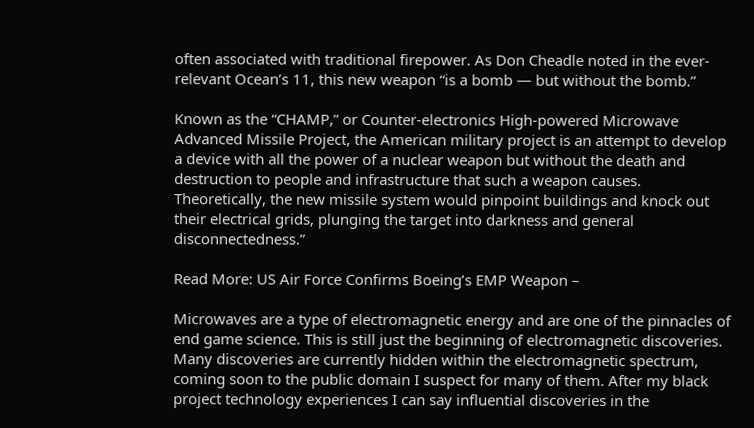often associated with traditional firepower. As Don Cheadle noted in the ever-relevant Ocean’s 11, this new weapon “is a bomb — but without the bomb.”

Known as the “CHAMP,” or Counter-electronics High-powered Microwave Advanced Missile Project, the American military project is an attempt to develop a device with all the power of a nuclear weapon but without the death and destruction to people and infrastructure that such a weapon causes. Theoretically, the new missile system would pinpoint buildings and knock out their electrical grids, plunging the target into darkness and general disconnectedness.”

Read More: US Air Force Confirms Boeing’s EMP Weapon –

Microwaves are a type of electromagnetic energy and are one of the pinnacles of end game science. This is still just the beginning of electromagnetic discoveries. Many discoveries are currently hidden within the electromagnetic spectrum, coming soon to the public domain I suspect for many of them. After my black project technology experiences I can say influential discoveries in the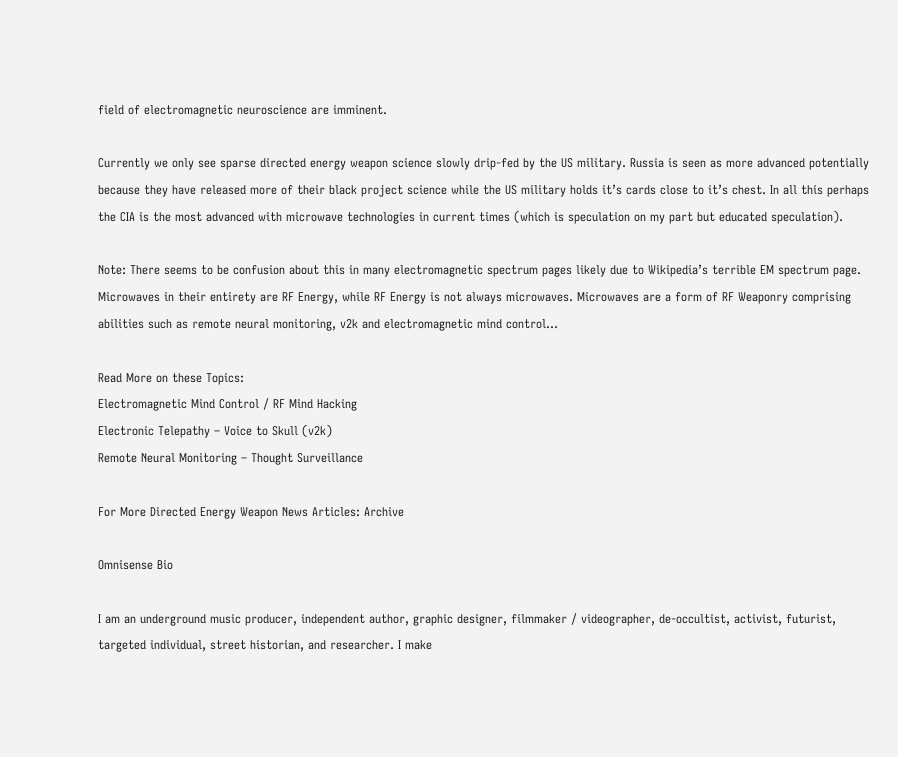field of electromagnetic neuroscience are imminent.

Currently we only see sparse directed energy weapon science slowly drip-fed by the US military. Russia is seen as more advanced potentially because they have released more of their black project science while the US military holds it’s cards close to it’s chest. In all this perhaps the CIA is the most advanced with microwave technologies in current times (which is speculation on my part but educated speculation).

Note: There seems to be confusion about this in many electromagnetic spectrum pages likely due to Wikipedia’s terrible EM spectrum page. Microwaves in their entirety are RF Energy, while RF Energy is not always microwaves. Microwaves are a form of RF Weaponry comprising abilities such as remote neural monitoring, v2k and electromagnetic mind control…

Read More on these Topics:
Electromagnetic Mind Control / RF Mind Hacking
Electronic Telepathy – Voice to Skull (v2k)
Remote Neural Monitoring – Thought Surveillance

For More Directed Energy Weapon News Articles: Archive

Omnisense Bio

I am an underground music producer, independent author, graphic designer, filmmaker / videographer, de-occultist, activist, futurist, targeted individual, street historian, and researcher. I make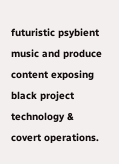futuristic psybient music and produce content exposing black project technology & covert operations.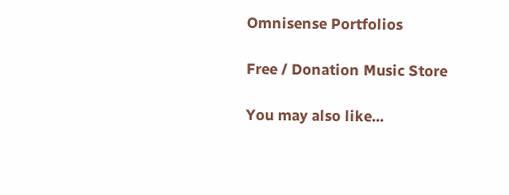Omnisense Portfolios

Free / Donation Music Store

You may also like...